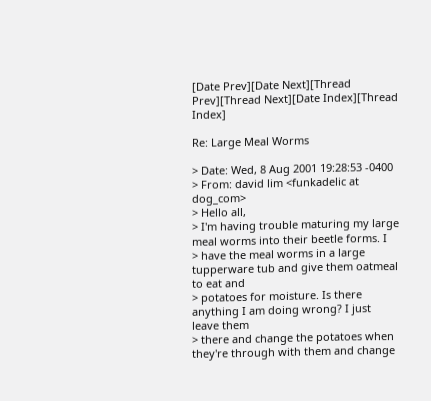[Date Prev][Date Next][Thread Prev][Thread Next][Date Index][Thread Index]

Re: Large Meal Worms

> Date: Wed, 8 Aug 2001 19:28:53 -0400
> From: david lim <funkadelic at dog_com>
> Hello all,
> I'm having trouble maturing my large meal worms into their beetle forms. I
> have the meal worms in a large tupperware tub and give them oatmeal to eat and
> potatoes for moisture. Is there anything I am doing wrong? I just leave them
> there and change the potatoes when they're through with them and change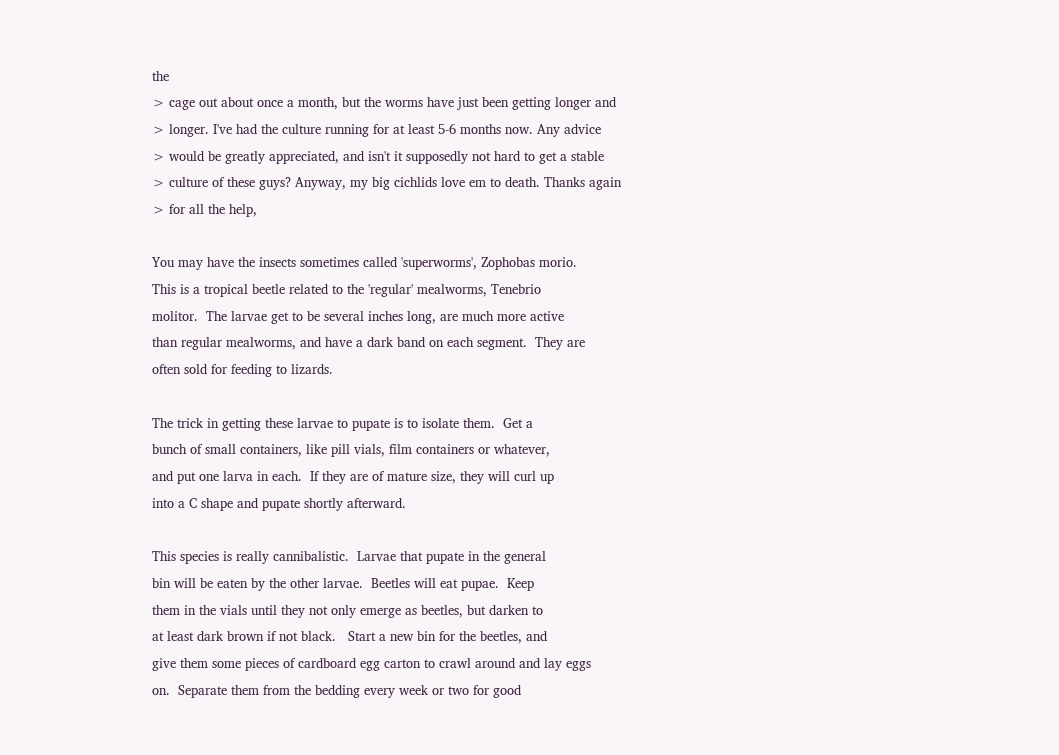the
> cage out about once a month, but the worms have just been getting longer and
> longer. I've had the culture running for at least 5-6 months now. Any advice
> would be greatly appreciated, and isn't it supposedly not hard to get a stable
> culture of these guys? Anyway, my big cichlids love em to death. Thanks again
> for all the help,

You may have the insects sometimes called 'superworms', Zophobas morio.
This is a tropical beetle related to the 'regular' mealworms, Tenebrio
molitor.  The larvae get to be several inches long, are much more active
than regular mealworms, and have a dark band on each segment.  They are
often sold for feeding to lizards.

The trick in getting these larvae to pupate is to isolate them.  Get a
bunch of small containers, like pill vials, film containers or whatever,
and put one larva in each.  If they are of mature size, they will curl up
into a C shape and pupate shortly afterward.

This species is really cannibalistic.  Larvae that pupate in the general
bin will be eaten by the other larvae.  Beetles will eat pupae.  Keep
them in the vials until they not only emerge as beetles, but darken to
at least dark brown if not black.   Start a new bin for the beetles, and
give them some pieces of cardboard egg carton to crawl around and lay eggs
on.  Separate them from the bedding every week or two for good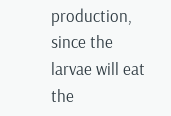production,
since the larvae will eat the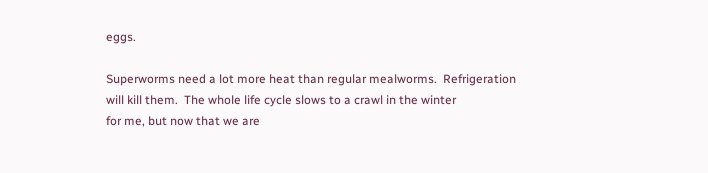eggs.

Superworms need a lot more heat than regular mealworms.  Refrigeration
will kill them.  The whole life cycle slows to a crawl in the winter
for me, but now that we are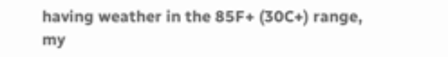having weather in the 85F+ (30C+) range,
my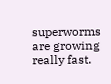superworms are growing really fast.